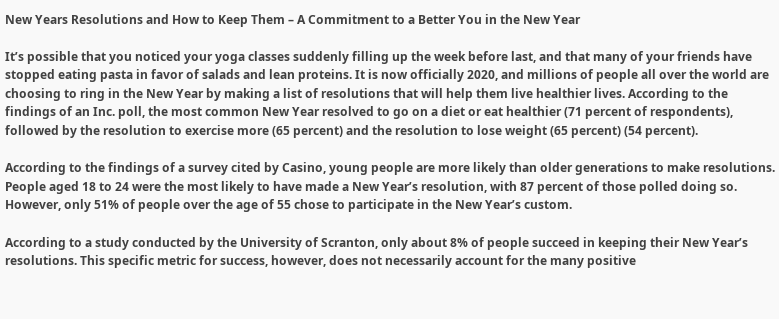New Years Resolutions and How to Keep Them – A Commitment to a Better You in the New Year

It’s possible that you noticed your yoga classes suddenly filling up the week before last, and that many of your friends have stopped eating pasta in favor of salads and lean proteins. It is now officially 2020, and millions of people all over the world are choosing to ring in the New Year by making a list of resolutions that will help them live healthier lives. According to the findings of an Inc. poll, the most common New Year resolved to go on a diet or eat healthier (71 percent of respondents), followed by the resolution to exercise more (65 percent) and the resolution to lose weight (65 percent) (54 percent).

According to the findings of a survey cited by Casino, young people are more likely than older generations to make resolutions. People aged 18 to 24 were the most likely to have made a New Year’s resolution, with 87 percent of those polled doing so. However, only 51% of people over the age of 55 chose to participate in the New Year’s custom.

According to a study conducted by the University of Scranton, only about 8% of people succeed in keeping their New Year’s resolutions. This specific metric for success, however, does not necessarily account for the many positive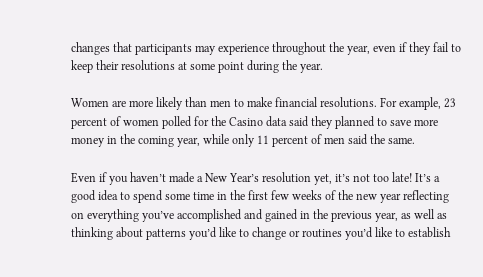changes that participants may experience throughout the year, even if they fail to keep their resolutions at some point during the year.

Women are more likely than men to make financial resolutions. For example, 23 percent of women polled for the Casino data said they planned to save more money in the coming year, while only 11 percent of men said the same.

Even if you haven’t made a New Year’s resolution yet, it’s not too late! It’s a good idea to spend some time in the first few weeks of the new year reflecting on everything you’ve accomplished and gained in the previous year, as well as thinking about patterns you’d like to change or routines you’d like to establish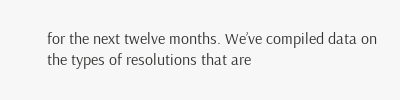for the next twelve months. We’ve compiled data on the types of resolutions that are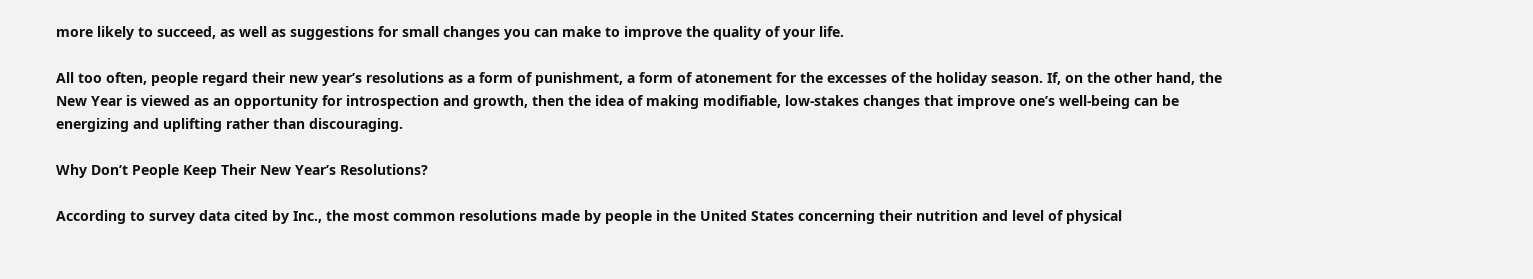more likely to succeed, as well as suggestions for small changes you can make to improve the quality of your life.

All too often, people regard their new year’s resolutions as a form of punishment, a form of atonement for the excesses of the holiday season. If, on the other hand, the New Year is viewed as an opportunity for introspection and growth, then the idea of making modifiable, low-stakes changes that improve one’s well-being can be energizing and uplifting rather than discouraging.

Why Don’t People Keep Their New Year’s Resolutions?

According to survey data cited by Inc., the most common resolutions made by people in the United States concerning their nutrition and level of physical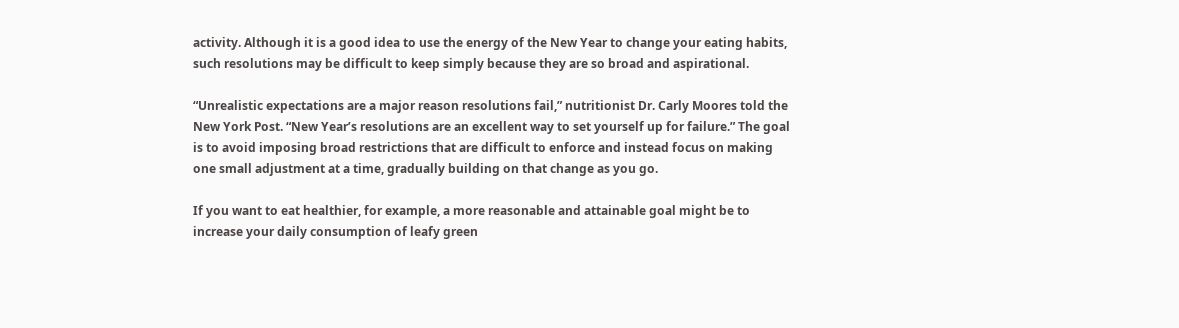activity. Although it is a good idea to use the energy of the New Year to change your eating habits, such resolutions may be difficult to keep simply because they are so broad and aspirational.

“Unrealistic expectations are a major reason resolutions fail,” nutritionist Dr. Carly Moores told the New York Post. “New Year’s resolutions are an excellent way to set yourself up for failure.” The goal is to avoid imposing broad restrictions that are difficult to enforce and instead focus on making one small adjustment at a time, gradually building on that change as you go.

If you want to eat healthier, for example, a more reasonable and attainable goal might be to increase your daily consumption of leafy green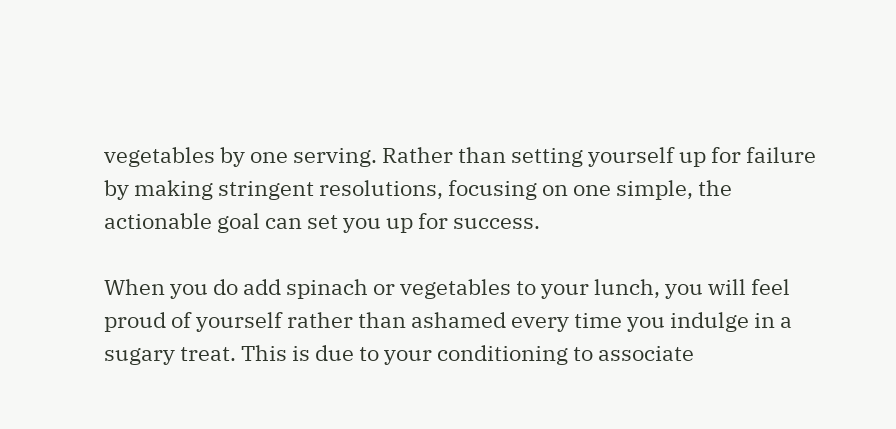vegetables by one serving. Rather than setting yourself up for failure by making stringent resolutions, focusing on one simple, the actionable goal can set you up for success.

When you do add spinach or vegetables to your lunch, you will feel proud of yourself rather than ashamed every time you indulge in a sugary treat. This is due to your conditioning to associate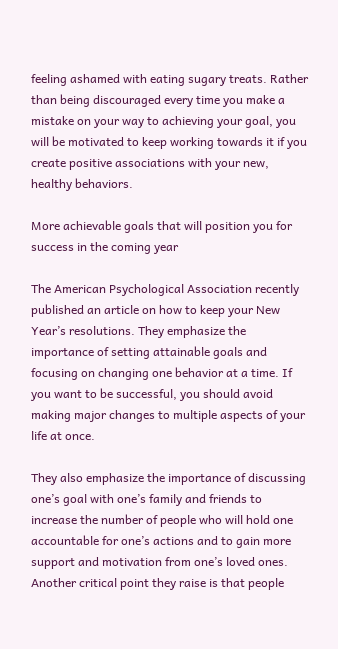feeling ashamed with eating sugary treats. Rather than being discouraged every time you make a mistake on your way to achieving your goal, you will be motivated to keep working towards it if you create positive associations with your new, healthy behaviors.

More achievable goals that will position you for success in the coming year

The American Psychological Association recently published an article on how to keep your New Year’s resolutions. They emphasize the importance of setting attainable goals and focusing on changing one behavior at a time. If you want to be successful, you should avoid making major changes to multiple aspects of your life at once.

They also emphasize the importance of discussing one’s goal with one’s family and friends to increase the number of people who will hold one accountable for one’s actions and to gain more support and motivation from one’s loved ones. Another critical point they raise is that people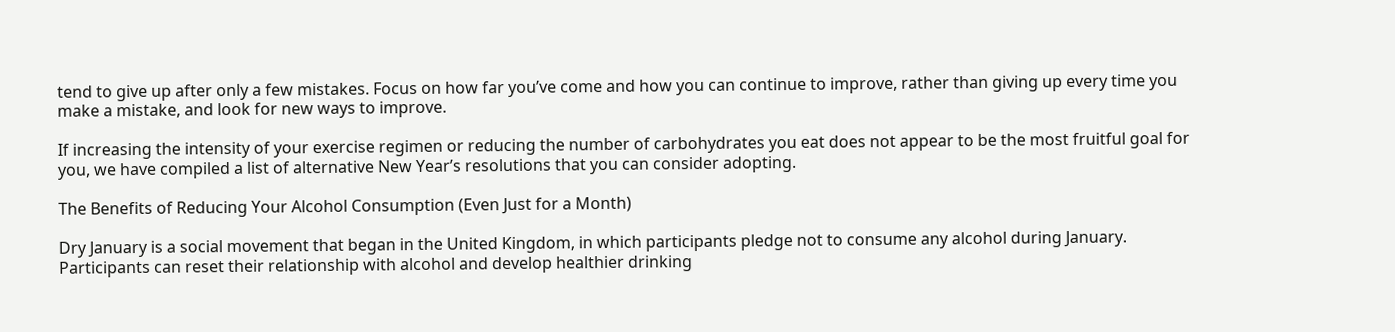tend to give up after only a few mistakes. Focus on how far you’ve come and how you can continue to improve, rather than giving up every time you make a mistake, and look for new ways to improve.

If increasing the intensity of your exercise regimen or reducing the number of carbohydrates you eat does not appear to be the most fruitful goal for you, we have compiled a list of alternative New Year’s resolutions that you can consider adopting.

The Benefits of Reducing Your Alcohol Consumption (Even Just for a Month)

Dry January is a social movement that began in the United Kingdom, in which participants pledge not to consume any alcohol during January. Participants can reset their relationship with alcohol and develop healthier drinking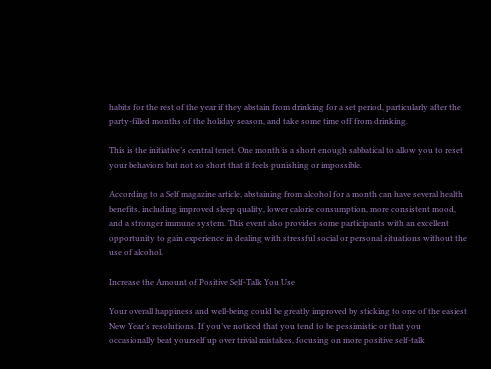habits for the rest of the year if they abstain from drinking for a set period, particularly after the party-filled months of the holiday season, and take some time off from drinking.

This is the initiative’s central tenet. One month is a short enough sabbatical to allow you to reset your behaviors but not so short that it feels punishing or impossible.

According to a Self magazine article, abstaining from alcohol for a month can have several health benefits, including improved sleep quality, lower calorie consumption, more consistent mood, and a stronger immune system. This event also provides some participants with an excellent opportunity to gain experience in dealing with stressful social or personal situations without the use of alcohol.

Increase the Amount of Positive Self-Talk You Use

Your overall happiness and well-being could be greatly improved by sticking to one of the easiest New Year’s resolutions. If you’ve noticed that you tend to be pessimistic or that you occasionally beat yourself up over trivial mistakes, focusing on more positive self-talk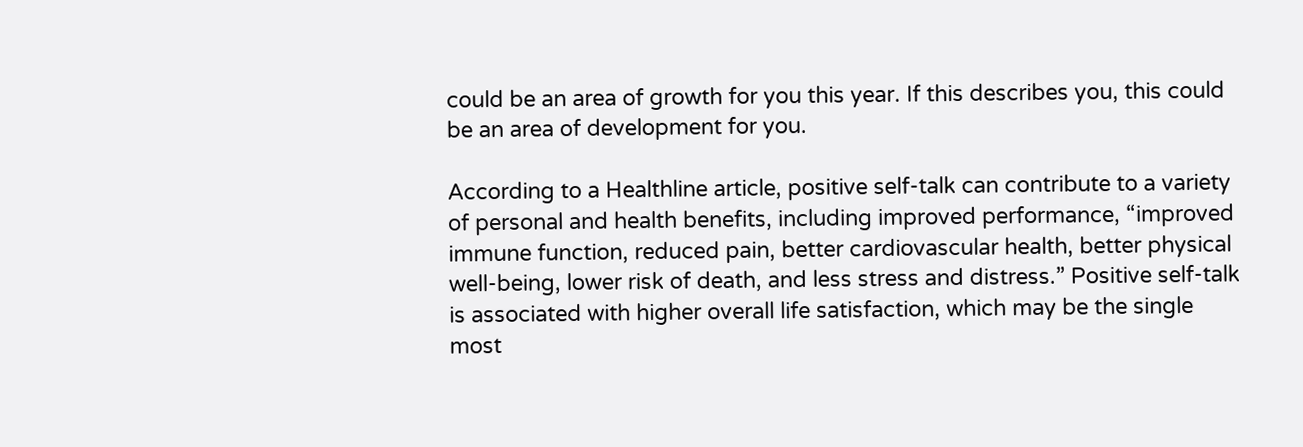could be an area of growth for you this year. If this describes you, this could be an area of development for you.

According to a Healthline article, positive self-talk can contribute to a variety of personal and health benefits, including improved performance, “improved immune function, reduced pain, better cardiovascular health, better physical well-being, lower risk of death, and less stress and distress.” Positive self-talk is associated with higher overall life satisfaction, which may be the single most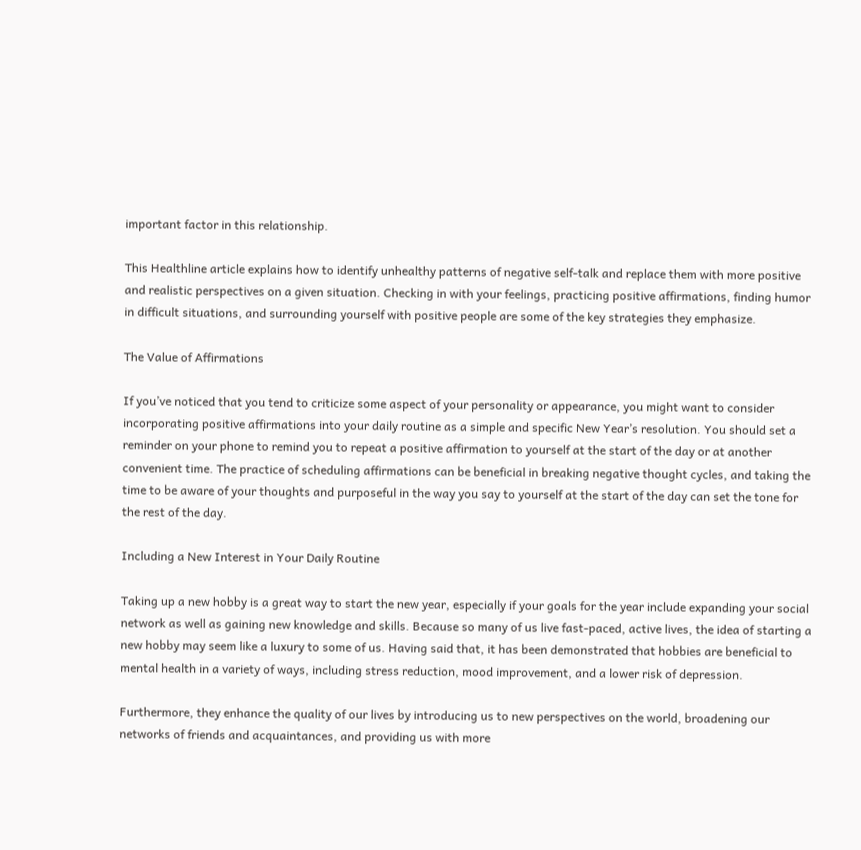important factor in this relationship.

This Healthline article explains how to identify unhealthy patterns of negative self-talk and replace them with more positive and realistic perspectives on a given situation. Checking in with your feelings, practicing positive affirmations, finding humor in difficult situations, and surrounding yourself with positive people are some of the key strategies they emphasize.

The Value of Affirmations

If you’ve noticed that you tend to criticize some aspect of your personality or appearance, you might want to consider incorporating positive affirmations into your daily routine as a simple and specific New Year’s resolution. You should set a reminder on your phone to remind you to repeat a positive affirmation to yourself at the start of the day or at another convenient time. The practice of scheduling affirmations can be beneficial in breaking negative thought cycles, and taking the time to be aware of your thoughts and purposeful in the way you say to yourself at the start of the day can set the tone for the rest of the day.

Including a New Interest in Your Daily Routine

Taking up a new hobby is a great way to start the new year, especially if your goals for the year include expanding your social network as well as gaining new knowledge and skills. Because so many of us live fast-paced, active lives, the idea of starting a new hobby may seem like a luxury to some of us. Having said that, it has been demonstrated that hobbies are beneficial to mental health in a variety of ways, including stress reduction, mood improvement, and a lower risk of depression.

Furthermore, they enhance the quality of our lives by introducing us to new perspectives on the world, broadening our networks of friends and acquaintances, and providing us with more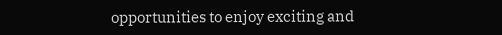opportunities to enjoy exciting and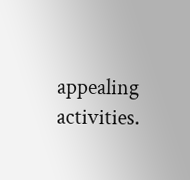appealing activities.